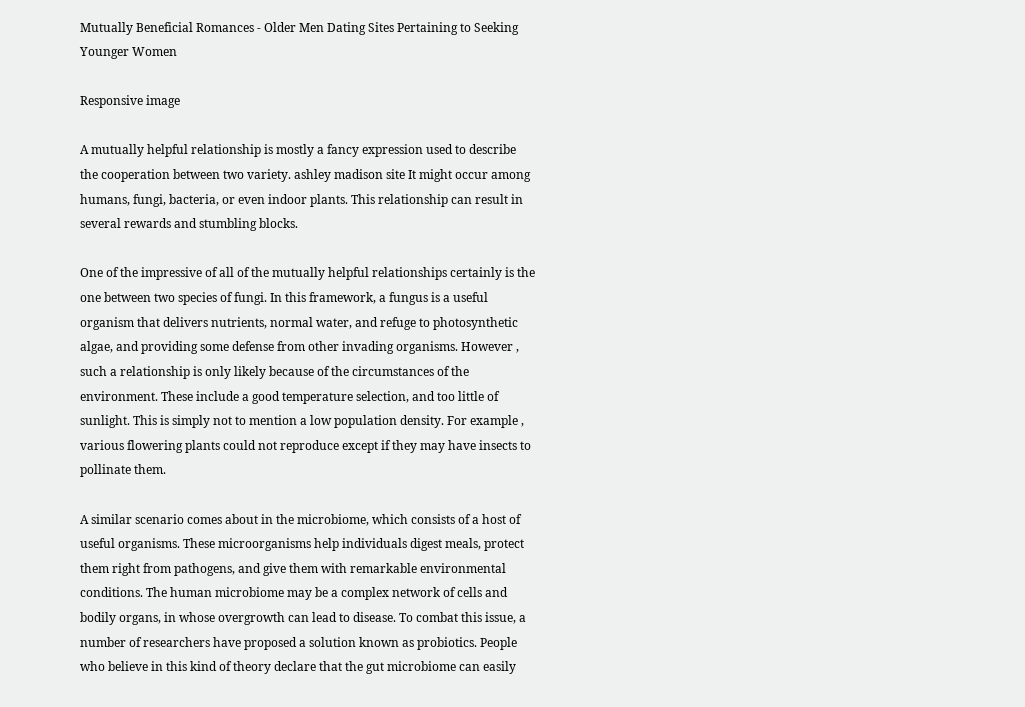Mutually Beneficial Romances - Older Men Dating Sites Pertaining to Seeking Younger Women

Responsive image

A mutually helpful relationship is mostly a fancy expression used to describe the cooperation between two variety. ashley madison site It might occur among humans, fungi, bacteria, or even indoor plants. This relationship can result in several rewards and stumbling blocks.

One of the impressive of all of the mutually helpful relationships certainly is the one between two species of fungi. In this framework, a fungus is a useful organism that delivers nutrients, normal water, and refuge to photosynthetic algae, and providing some defense from other invading organisms. However , such a relationship is only likely because of the circumstances of the environment. These include a good temperature selection, and too little of sunlight. This is simply not to mention a low population density. For example , various flowering plants could not reproduce except if they may have insects to pollinate them.

A similar scenario comes about in the microbiome, which consists of a host of useful organisms. These microorganisms help individuals digest meals, protect them right from pathogens, and give them with remarkable environmental conditions. The human microbiome may be a complex network of cells and bodily organs, in whose overgrowth can lead to disease. To combat this issue, a number of researchers have proposed a solution known as probiotics. People who believe in this kind of theory declare that the gut microbiome can easily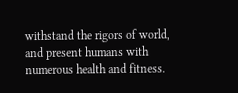withstand the rigors of world, and present humans with numerous health and fitness.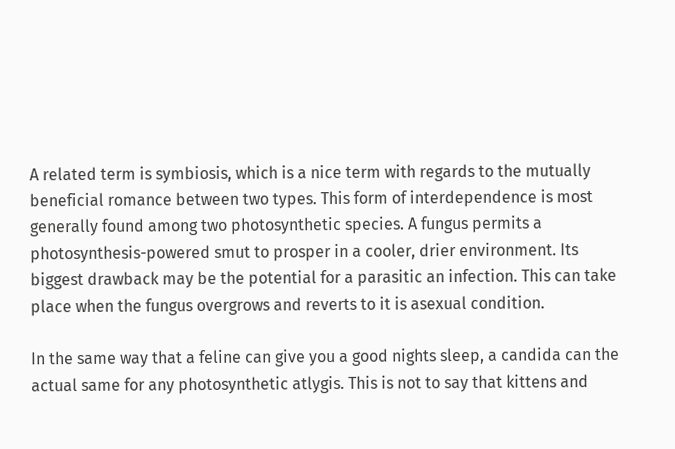A related term is symbiosis, which is a nice term with regards to the mutually beneficial romance between two types. This form of interdependence is most generally found among two photosynthetic species. A fungus permits a photosynthesis-powered smut to prosper in a cooler, drier environment. Its biggest drawback may be the potential for a parasitic an infection. This can take place when the fungus overgrows and reverts to it is asexual condition.

In the same way that a feline can give you a good nights sleep, a candida can the actual same for any photosynthetic atlygis. This is not to say that kittens and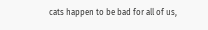cats happen to be bad for all of us,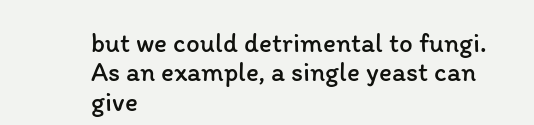but we could detrimental to fungi. As an example, a single yeast can give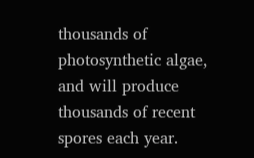thousands of photosynthetic algae, and will produce thousands of recent spores each year.